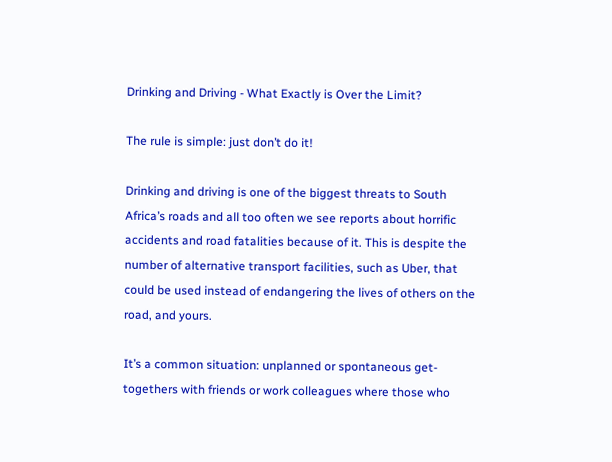Drinking and Driving - What Exactly is Over the Limit?

The rule is simple: just don’t do it!

Drinking and driving is one of the biggest threats to South Africa’s roads and all too often we see reports about horrific accidents and road fatalities because of it. This is despite the number of alternative transport facilities, such as Uber, that could be used instead of endangering the lives of others on the road, and yours.

It’s a common situation: unplanned or spontaneous get-togethers with friends or work colleagues where those who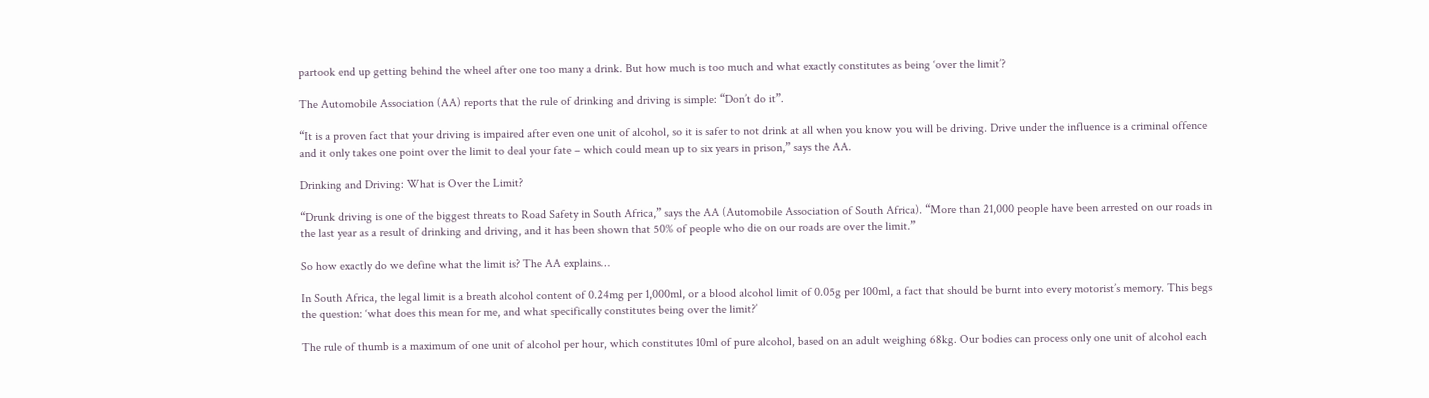partook end up getting behind the wheel after one too many a drink. But how much is too much and what exactly constitutes as being ‘over the limit’?

The Automobile Association (AA) reports that the rule of drinking and driving is simple: “Don’t do it”.

“It is a proven fact that your driving is impaired after even one unit of alcohol, so it is safer to not drink at all when you know you will be driving. Drive under the influence is a criminal offence and it only takes one point over the limit to deal your fate – which could mean up to six years in prison,” says the AA.

Drinking and Driving: What is Over the Limit?

“Drunk driving is one of the biggest threats to Road Safety in South Africa,” says the AA (Automobile Association of South Africa). “More than 21,000 people have been arrested on our roads in the last year as a result of drinking and driving, and it has been shown that 50% of people who die on our roads are over the limit.”

So how exactly do we define what the limit is? The AA explains…

In South Africa, the legal limit is a breath alcohol content of 0.24mg per 1,000ml, or a blood alcohol limit of 0.05g per 100ml, a fact that should be burnt into every motorist’s memory. This begs the question: ‘what does this mean for me, and what specifically constitutes being over the limit?’

The rule of thumb is a maximum of one unit of alcohol per hour, which constitutes 10ml of pure alcohol, based on an adult weighing 68kg. Our bodies can process only one unit of alcohol each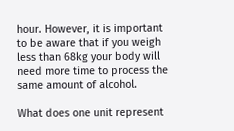hour. However, it is important to be aware that if you weigh less than 68kg your body will need more time to process the same amount of alcohol.

What does one unit represent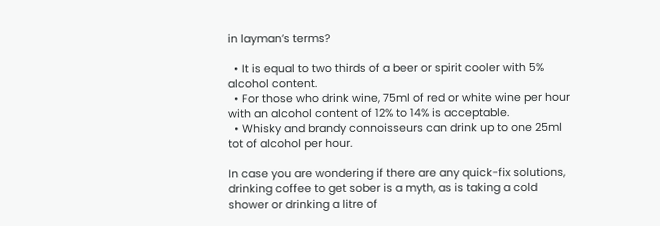in layman’s terms?

  • It is equal to two thirds of a beer or spirit cooler with 5% alcohol content.
  • For those who drink wine, 75ml of red or white wine per hour with an alcohol content of 12% to 14% is acceptable.
  • Whisky and brandy connoisseurs can drink up to one 25ml tot of alcohol per hour.

In case you are wondering if there are any quick-fix solutions, drinking coffee to get sober is a myth, as is taking a cold shower or drinking a litre of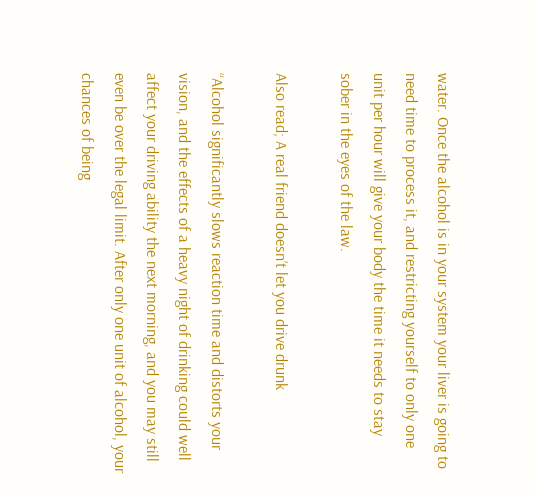water. Once the alcohol is in your system your liver is going to need time to process it, and restricting yourself to only one unit per hour will give your body the time it needs to stay sober in the eyes of the law.

Also read; A real friend doesn’t let you drive drunk

“Alcohol significantly slows reaction time and distorts your vision, and the effects of a heavy night of drinking could well affect your driving ability the next morning, and you may still even be over the legal limit. After only one unit of alcohol, your chances of being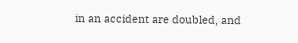in an accident are doubled, and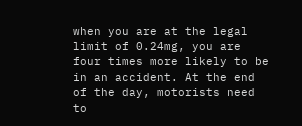when you are at the legal limit of 0.24mg, you are four times more likely to be in an accident. At the end of the day, motorists need to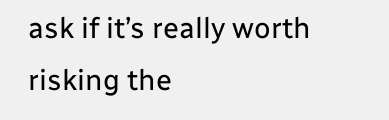ask if it’s really worth risking the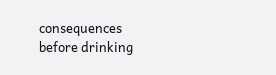consequences before drinking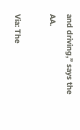and driving,” says the AA.

Via: The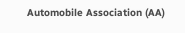Automobile Association (AA)